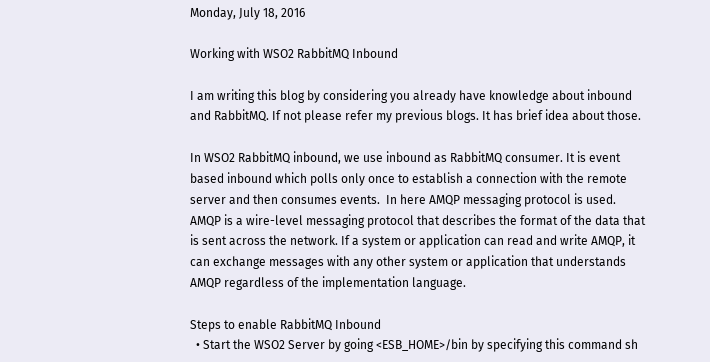Monday, July 18, 2016

Working with WSO2 RabbitMQ Inbound

I am writing this blog by considering you already have knowledge about inbound and RabbitMQ. If not please refer my previous blogs. It has brief idea about those.

In WSO2 RabbitMQ inbound, we use inbound as RabbitMQ consumer. It is event based inbound which polls only once to establish a connection with the remote server and then consumes events.  In here AMQP messaging protocol is used. AMQP is a wire-level messaging protocol that describes the format of the data that is sent across the network. If a system or application can read and write AMQP, it can exchange messages with any other system or application that understands AMQP regardless of the implementation language.

Steps to enable RabbitMQ Inbound
  • Start the WSO2 Server by going <ESB_HOME>/bin by specifying this command sh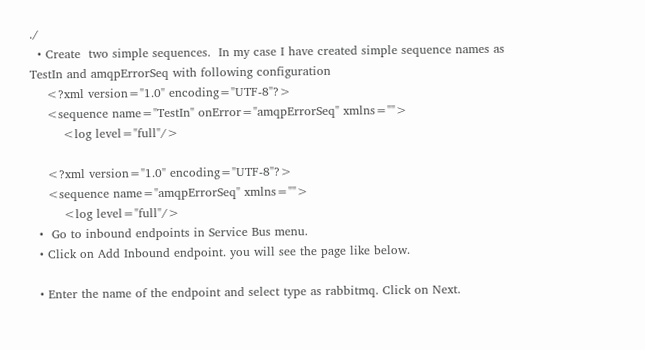./
  • Create  two simple sequences.  In my case I have created simple sequence names as TestIn and amqpErrorSeq with following configuration
    <?xml version="1.0" encoding="UTF-8"?>
    <sequence name="TestIn" onError="amqpErrorSeq" xmlns="">
        <log level="full"/>

    <?xml version="1.0" encoding="UTF-8"?>
    <sequence name="amqpErrorSeq" xmlns="">
        <log level="full"/>
  •  Go to inbound endpoints in Service Bus menu.
  • Click on Add Inbound endpoint. you will see the page like below.

  • Enter the name of the endpoint and select type as rabbitmq. Click on Next.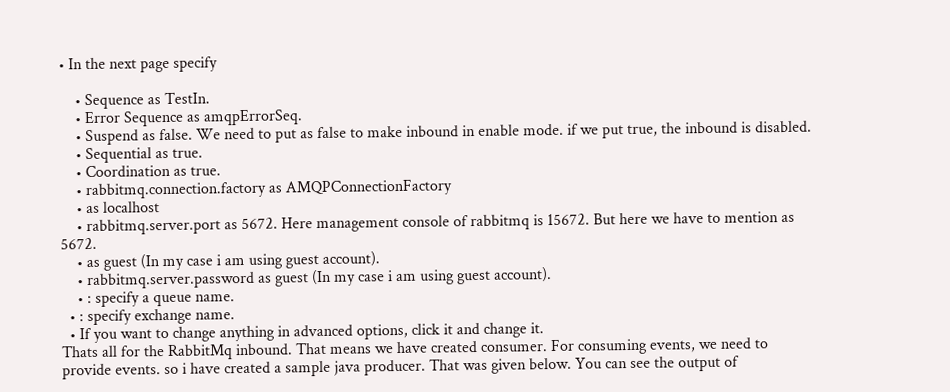• In the next page specify

    • Sequence as TestIn.
    • Error Sequence as amqpErrorSeq.
    • Suspend as false. We need to put as false to make inbound in enable mode. if we put true, the inbound is disabled.
    • Sequential as true.
    • Coordination as true.
    • rabbitmq.connection.factory as AMQPConnectionFactory
    • as localhost
    • rabbitmq.server.port as 5672. Here management console of rabbitmq is 15672. But here we have to mention as 5672.
    • as guest (In my case i am using guest account).
    • rabbitmq.server.password as guest (In my case i am using guest account).
    • : specify a queue name.
  • : specify exchange name.
  • If you want to change anything in advanced options, click it and change it.
Thats all for the RabbitMq inbound. That means we have created consumer. For consuming events, we need to provide events. so i have created a sample java producer. That was given below. You can see the output of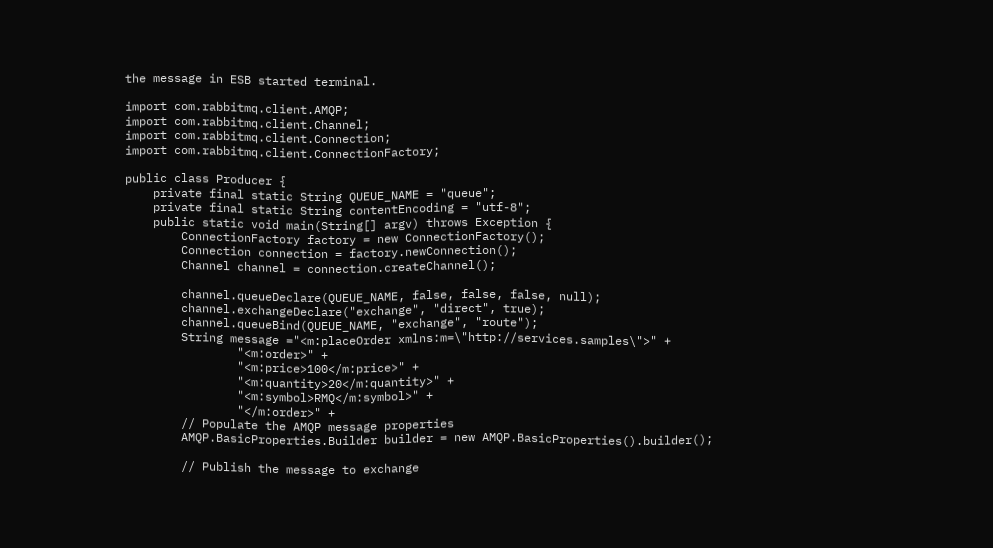the message in ESB started terminal.

import com.rabbitmq.client.AMQP;
import com.rabbitmq.client.Channel;
import com.rabbitmq.client.Connection;
import com.rabbitmq.client.ConnectionFactory;

public class Producer {
    private final static String QUEUE_NAME = "queue";
    private final static String contentEncoding = "utf-8";
    public static void main(String[] argv) throws Exception {
        ConnectionFactory factory = new ConnectionFactory();
        Connection connection = factory.newConnection();
        Channel channel = connection.createChannel();

        channel.queueDeclare(QUEUE_NAME, false, false, false, null);
        channel.exchangeDeclare("exchange", "direct", true);
        channel.queueBind(QUEUE_NAME, "exchange", "route");
        String message ="<m:placeOrder xmlns:m=\"http://services.samples\">" +
                "<m:order>" +
                "<m:price>100</m:price>" +
                "<m:quantity>20</m:quantity>" +
                "<m:symbol>RMQ</m:symbol>" +
                "</m:order>" +
        // Populate the AMQP message properties
        AMQP.BasicProperties.Builder builder = new AMQP.BasicProperties().builder();

        // Publish the message to exchange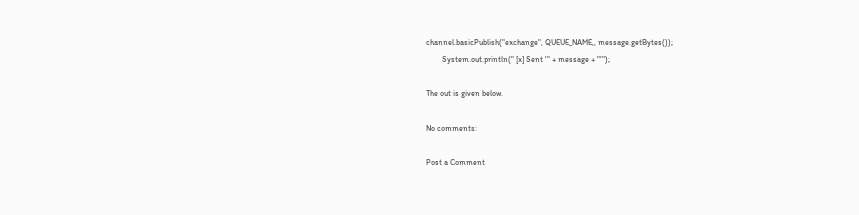channel.basicPublish("exchange", QUEUE_NAME,, message.getBytes());
        System.out.println(" [x] Sent '" + message + "'");

The out is given below.

No comments:

Post a Comment